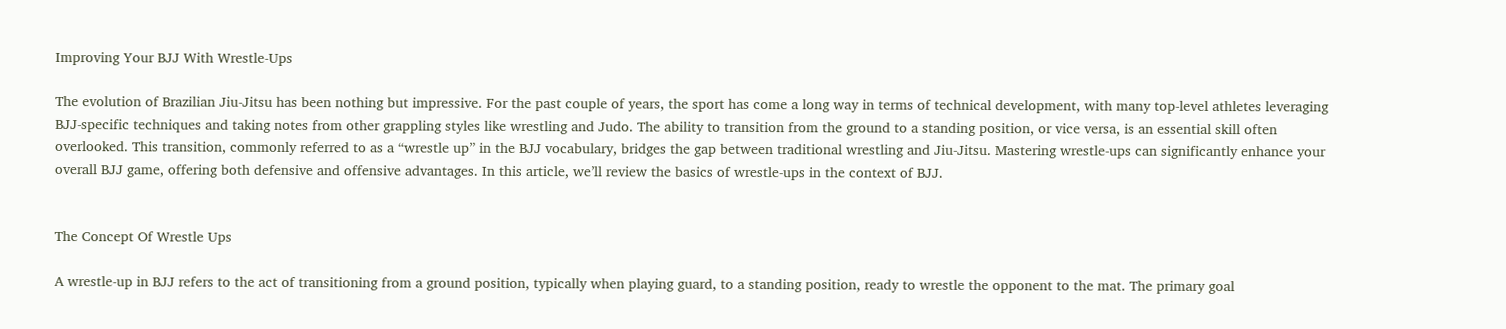Improving Your BJJ With Wrestle-Ups

The evolution of Brazilian Jiu-Jitsu has been nothing but impressive. For the past couple of years, the sport has come a long way in terms of technical development, with many top-level athletes leveraging BJJ-specific techniques and taking notes from other grappling styles like wrestling and Judo. The ability to transition from the ground to a standing position, or vice versa, is an essential skill often overlooked. This transition, commonly referred to as a “wrestle up” in the BJJ vocabulary, bridges the gap between traditional wrestling and Jiu-Jitsu. Mastering wrestle-ups can significantly enhance your overall BJJ game, offering both defensive and offensive advantages. In this article, we’ll review the basics of wrestle-ups in the context of BJJ.


The Concept Of Wrestle Ups

A wrestle-up in BJJ refers to the act of transitioning from a ground position, typically when playing guard, to a standing position, ready to wrestle the opponent to the mat. The primary goal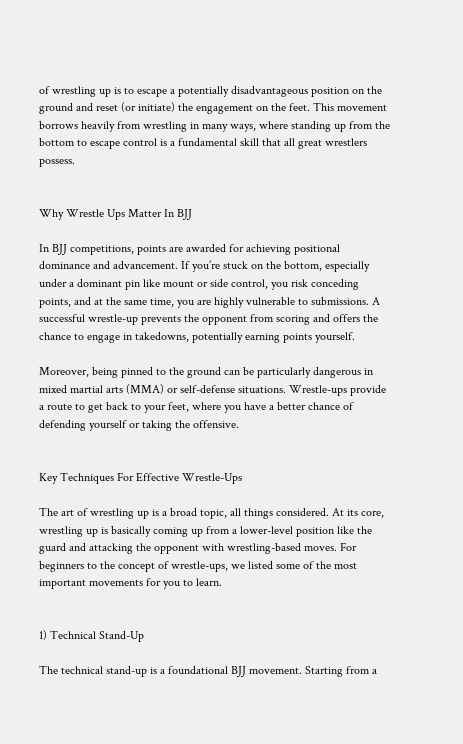of wrestling up is to escape a potentially disadvantageous position on the ground and reset (or initiate) the engagement on the feet. This movement borrows heavily from wrestling in many ways, where standing up from the bottom to escape control is a fundamental skill that all great wrestlers possess.


Why Wrestle Ups Matter In BJJ

In BJJ competitions, points are awarded for achieving positional dominance and advancement. If you’re stuck on the bottom, especially under a dominant pin like mount or side control, you risk conceding points, and at the same time, you are highly vulnerable to submissions. A successful wrestle-up prevents the opponent from scoring and offers the chance to engage in takedowns, potentially earning points yourself.

Moreover, being pinned to the ground can be particularly dangerous in mixed martial arts (MMA) or self-defense situations. Wrestle-ups provide a route to get back to your feet, where you have a better chance of defending yourself or taking the offensive.


Key Techniques For Effective Wrestle-Ups

The art of wrestling up is a broad topic, all things considered. At its core, wrestling up is basically coming up from a lower-level position like the guard and attacking the opponent with wrestling-based moves. For beginners to the concept of wrestle-ups, we listed some of the most important movements for you to learn.


1) Technical Stand-Up

The technical stand-up is a foundational BJJ movement. Starting from a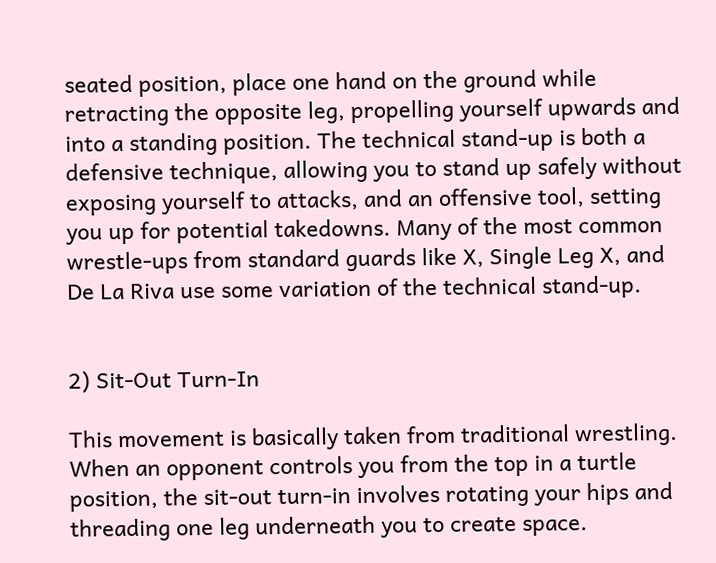seated position, place one hand on the ground while retracting the opposite leg, propelling yourself upwards and into a standing position. The technical stand-up is both a defensive technique, allowing you to stand up safely without exposing yourself to attacks, and an offensive tool, setting you up for potential takedowns. Many of the most common wrestle-ups from standard guards like X, Single Leg X, and De La Riva use some variation of the technical stand-up.


2) Sit-Out Turn-In

This movement is basically taken from traditional wrestling. When an opponent controls you from the top in a turtle position, the sit-out turn-in involves rotating your hips and threading one leg underneath you to create space.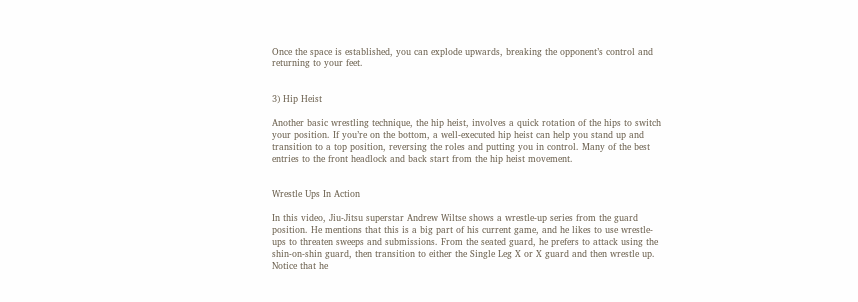Once the space is established, you can explode upwards, breaking the opponent’s control and returning to your feet.


3) Hip Heist

Another basic wrestling technique, the hip heist, involves a quick rotation of the hips to switch your position. If you’re on the bottom, a well-executed hip heist can help you stand up and transition to a top position, reversing the roles and putting you in control. Many of the best entries to the front headlock and back start from the hip heist movement.


Wrestle Ups In Action

In this video, Jiu-Jitsu superstar Andrew Wiltse shows a wrestle-up series from the guard position. He mentions that this is a big part of his current game, and he likes to use wrestle-ups to threaten sweeps and submissions. From the seated guard, he prefers to attack using the shin-on-shin guard, then transition to either the Single Leg X or X guard and then wrestle up. Notice that he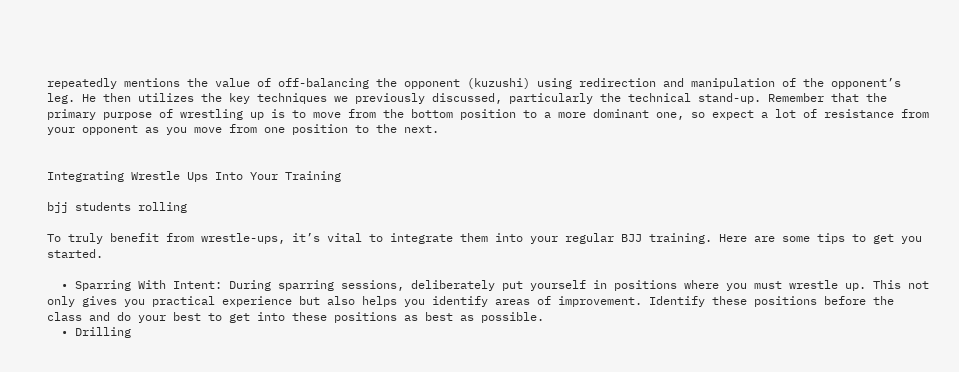repeatedly mentions the value of off-balancing the opponent (kuzushi) using redirection and manipulation of the opponent’s leg. He then utilizes the key techniques we previously discussed, particularly the technical stand-up. Remember that the primary purpose of wrestling up is to move from the bottom position to a more dominant one, so expect a lot of resistance from your opponent as you move from one position to the next.


Integrating Wrestle Ups Into Your Training

bjj students rolling

To truly benefit from wrestle-ups, it’s vital to integrate them into your regular BJJ training. Here are some tips to get you started.

  • Sparring With Intent: During sparring sessions, deliberately put yourself in positions where you must wrestle up. This not only gives you practical experience but also helps you identify areas of improvement. Identify these positions before the class and do your best to get into these positions as best as possible.
  • Drilling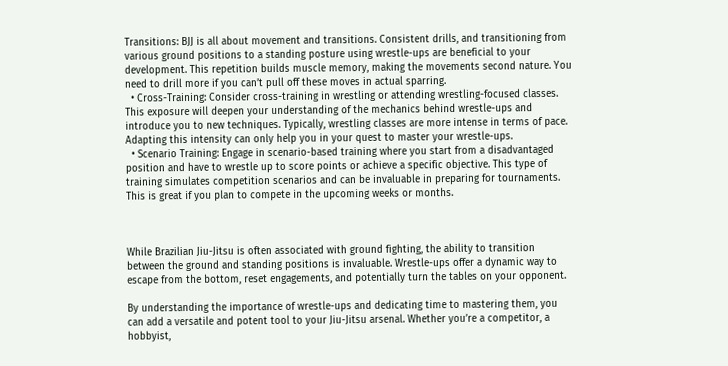Transitions: BJJ is all about movement and transitions. Consistent drills, and transitioning from various ground positions to a standing posture using wrestle-ups are beneficial to your development. This repetition builds muscle memory, making the movements second nature. You need to drill more if you can’t pull off these moves in actual sparring.
  • Cross-Training: Consider cross-training in wrestling or attending wrestling-focused classes. This exposure will deepen your understanding of the mechanics behind wrestle-ups and introduce you to new techniques. Typically, wrestling classes are more intense in terms of pace. Adapting this intensity can only help you in your quest to master your wrestle-ups.
  • Scenario Training: Engage in scenario-based training where you start from a disadvantaged position and have to wrestle up to score points or achieve a specific objective. This type of training simulates competition scenarios and can be invaluable in preparing for tournaments. This is great if you plan to compete in the upcoming weeks or months.



While Brazilian Jiu-Jitsu is often associated with ground fighting, the ability to transition between the ground and standing positions is invaluable. Wrestle-ups offer a dynamic way to escape from the bottom, reset engagements, and potentially turn the tables on your opponent.

By understanding the importance of wrestle-ups and dedicating time to mastering them, you can add a versatile and potent tool to your Jiu-Jitsu arsenal. Whether you’re a competitor, a hobbyist,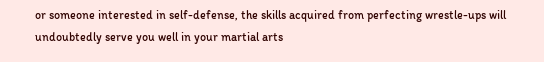or someone interested in self-defense, the skills acquired from perfecting wrestle-ups will undoubtedly serve you well in your martial arts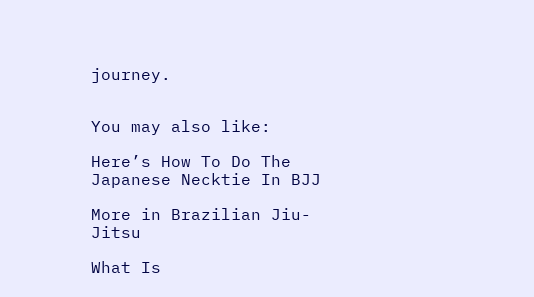journey.


You may also like:

Here’s How To Do The Japanese Necktie In BJJ

More in Brazilian Jiu-Jitsu

What Is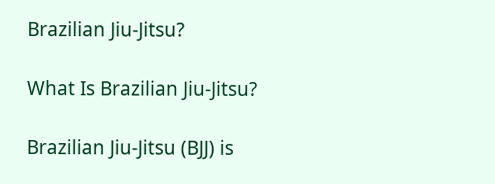Brazilian Jiu-Jitsu?

What Is Brazilian Jiu-Jitsu?

Brazilian Jiu-Jitsu (BJJ) is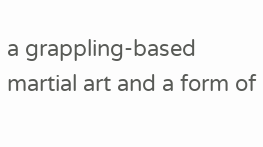a grappling-based martial art and a form of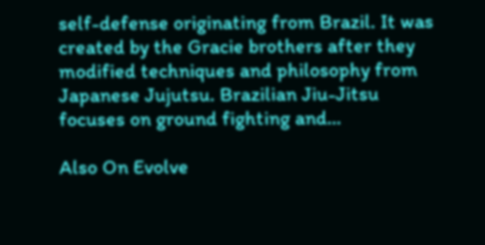self-defense originating from Brazil. It was created by the Gracie brothers after they modified techniques and philosophy from Japanese Jujutsu. Brazilian Jiu-Jitsu focuses on ground fighting and…

Also On Evolve